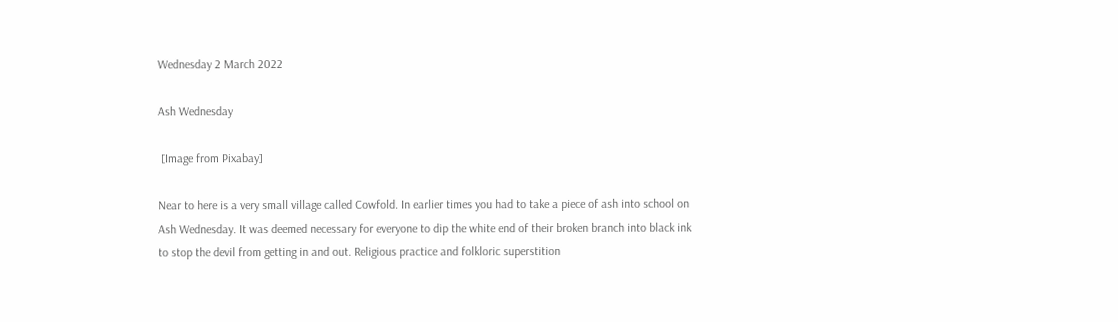Wednesday 2 March 2022

Ash Wednesday

 [Image from Pixabay]

Near to here is a very small village called Cowfold. In earlier times you had to take a piece of ash into school on Ash Wednesday. It was deemed necessary for everyone to dip the white end of their broken branch into black ink to stop the devil from getting in and out. Religious practice and folkloric superstition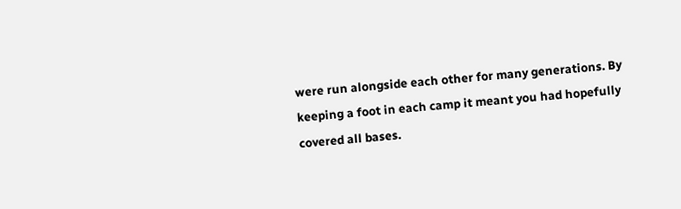were run alongside each other for many generations. By keeping a foot in each camp it meant you had hopefully covered all bases.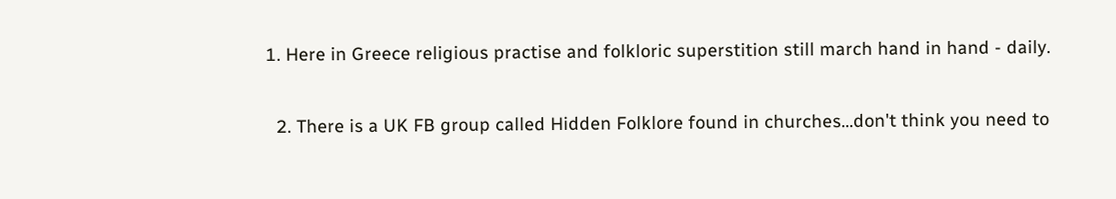1. Here in Greece religious practise and folkloric superstition still march hand in hand - daily.

  2. There is a UK FB group called Hidden Folklore found in churches...don't think you need to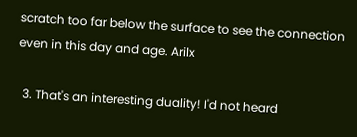scratch too far below the surface to see the connection even in this day and age. Arilx

  3. That's an interesting duality! I'd not heard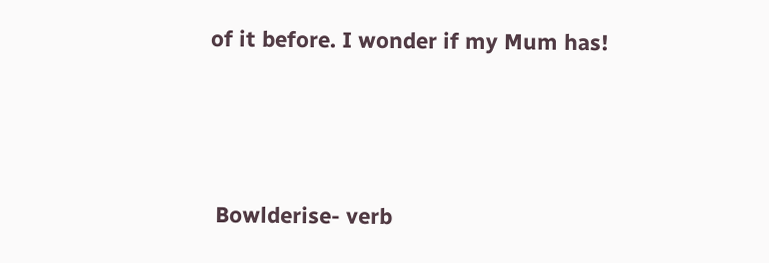of it before. I wonder if my Mum has!



 Bowlderise- verb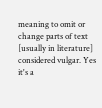meaning to omit or change parts of text [usually in literature] considered vulgar. Yes it's a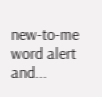new-to-me word alert and...